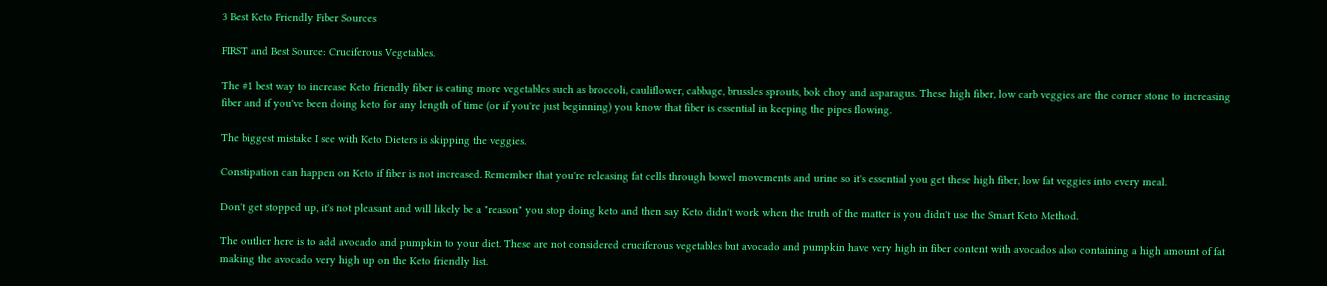3 Best Keto Friendly Fiber Sources

FIRST and Best Source: Cruciferous Vegetables.

The #1 best way to increase Keto friendly fiber is eating more vegetables such as broccoli, cauliflower, cabbage, brussles sprouts, bok choy and asparagus. These high fiber, low carb veggies are the corner stone to increasing fiber and if you've been doing keto for any length of time (or if you're just beginning) you know that fiber is essential in keeping the pipes flowing.

The biggest mistake I see with Keto Dieters is skipping the veggies.

Constipation can happen on Keto if fiber is not increased. Remember that you're releasing fat cells through bowel movements and urine so it's essential you get these high fiber, low fat veggies into every meal.

Don't get stopped up, it's not pleasant and will likely be a "reason" you stop doing keto and then say Keto didn't work when the truth of the matter is you didn't use the Smart Keto Method.

The outlier here is to add avocado and pumpkin to your diet. These are not considered cruciferous vegetables but avocado and pumpkin have very high in fiber content with avocados also containing a high amount of fat making the avocado very high up on the Keto friendly list.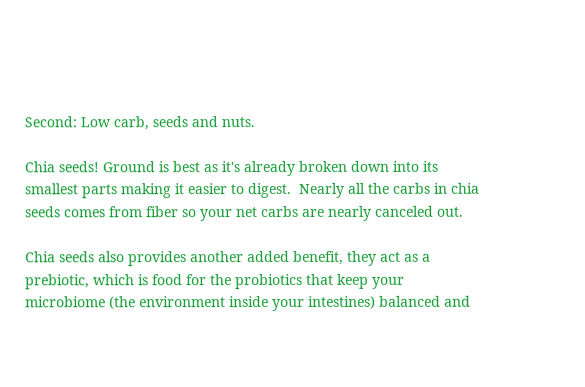Second: Low carb, seeds and nuts.

Chia seeds! Ground is best as it's already broken down into its smallest parts making it easier to digest.  Nearly all the carbs in chia seeds comes from fiber so your net carbs are nearly canceled out.

Chia seeds also provides another added benefit, they act as a prebiotic, which is food for the probiotics that keep your microbiome (the environment inside your intestines) balanced and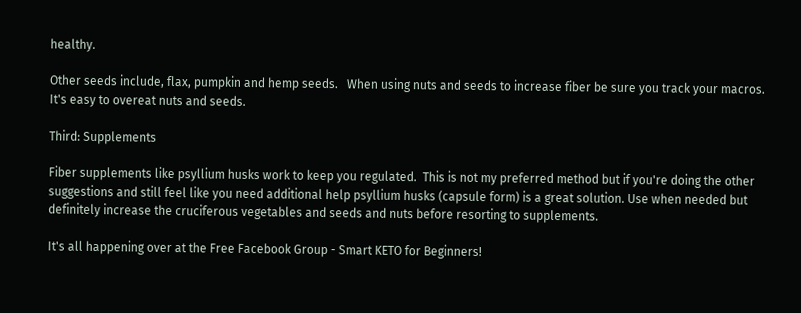healthy.

Other seeds include, flax, pumpkin and hemp seeds.   When using nuts and seeds to increase fiber be sure you track your macros. It's easy to overeat nuts and seeds.

Third: Supplements

Fiber supplements like psyllium husks work to keep you regulated.  This is not my preferred method but if you're doing the other suggestions and still feel like you need additional help psyllium husks (capsule form) is a great solution. Use when needed but definitely increase the cruciferous vegetables and seeds and nuts before resorting to supplements.

It's all happening over at the Free Facebook Group - Smart KETO for Beginners!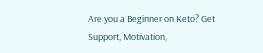Are you a Beginner on Keto? Get Support, Motivation,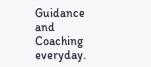Guidance and Coaching everyday.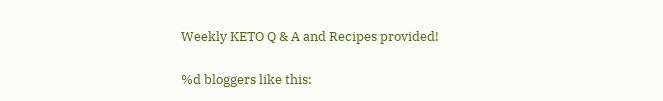Weekly KETO Q & A and Recipes provided!

%d bloggers like this: